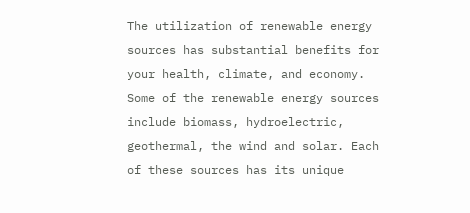The utilization of renewable energy sources has substantial benefits for your health, climate, and economy. Some of the renewable energy sources include biomass, hydroelectric, geothermal, the wind and solar. Each of these sources has its unique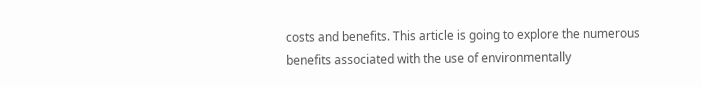costs and benefits. This article is going to explore the numerous benefits associated with the use of environmentally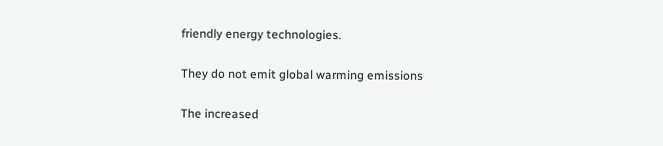friendly energy technologies.

They do not emit global warming emissions

The increased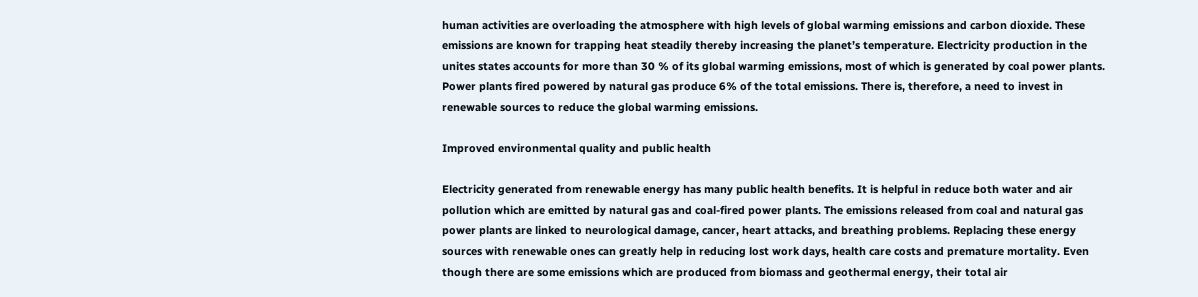human activities are overloading the atmosphere with high levels of global warming emissions and carbon dioxide. These emissions are known for trapping heat steadily thereby increasing the planet’s temperature. Electricity production in the unites states accounts for more than 30 % of its global warming emissions, most of which is generated by coal power plants. Power plants fired powered by natural gas produce 6% of the total emissions. There is, therefore, a need to invest in renewable sources to reduce the global warming emissions.

Improved environmental quality and public health

Electricity generated from renewable energy has many public health benefits. It is helpful in reduce both water and air pollution which are emitted by natural gas and coal-fired power plants. The emissions released from coal and natural gas power plants are linked to neurological damage, cancer, heart attacks, and breathing problems. Replacing these energy sources with renewable ones can greatly help in reducing lost work days, health care costs and premature mortality. Even though there are some emissions which are produced from biomass and geothermal energy, their total air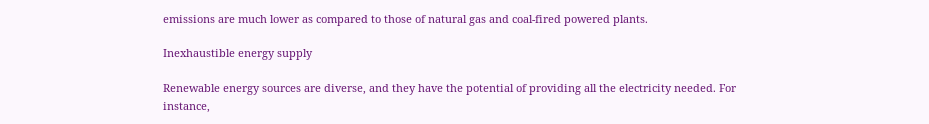emissions are much lower as compared to those of natural gas and coal-fired powered plants.

Inexhaustible energy supply

Renewable energy sources are diverse, and they have the potential of providing all the electricity needed. For instance,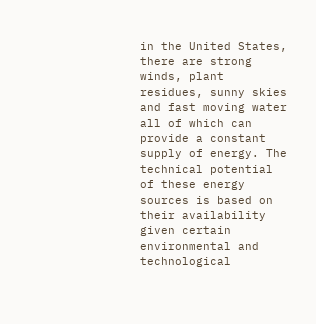in the United States, there are strong winds, plant residues, sunny skies and fast moving water all of which can provide a constant supply of energy. The technical potential of these energy sources is based on their availability given certain environmental and technological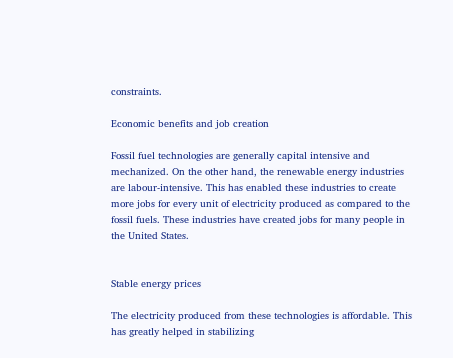constraints.

Economic benefits and job creation

Fossil fuel technologies are generally capital intensive and mechanized. On the other hand, the renewable energy industries are labour-intensive. This has enabled these industries to create more jobs for every unit of electricity produced as compared to the fossil fuels. These industries have created jobs for many people in the United States.


Stable energy prices

The electricity produced from these technologies is affordable. This has greatly helped in stabilizing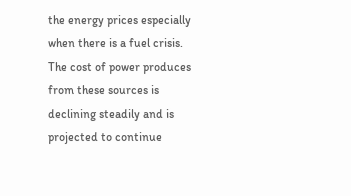the energy prices especially when there is a fuel crisis. The cost of power produces from these sources is declining steadily and is projected to continue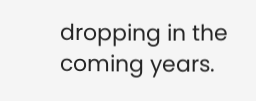dropping in the coming years.